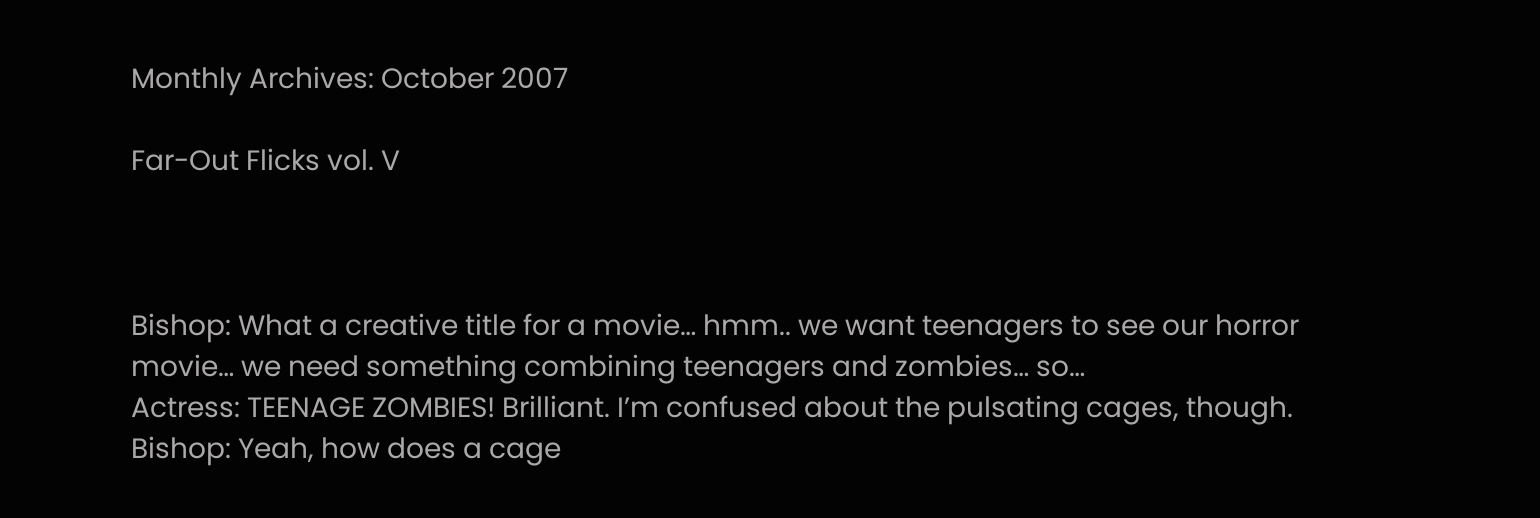Monthly Archives: October 2007

Far-Out Flicks vol. V



Bishop: What a creative title for a movie… hmm.. we want teenagers to see our horror movie… we need something combining teenagers and zombies… so…
Actress: TEENAGE ZOMBIES! Brilliant. I’m confused about the pulsating cages, though.
Bishop: Yeah, how does a cage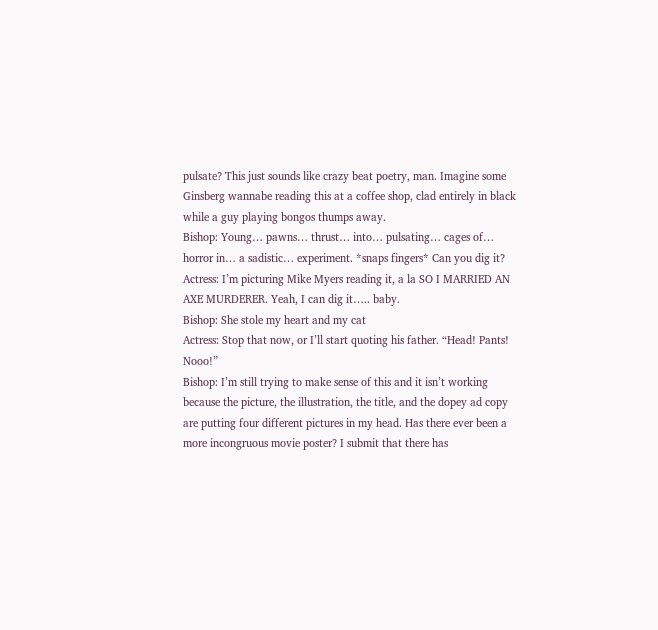pulsate? This just sounds like crazy beat poetry, man. Imagine some Ginsberg wannabe reading this at a coffee shop, clad entirely in black while a guy playing bongos thumps away.
Bishop: Young… pawns… thrust… into… pulsating… cages of… horror in… a sadistic… experiment. *snaps fingers* Can you dig it?
Actress: I’m picturing Mike Myers reading it, a la SO I MARRIED AN AXE MURDERER. Yeah, I can dig it….. baby.
Bishop: She stole my heart and my cat
Actress: Stop that now, or I’ll start quoting his father. “Head! Pants! Nooo!”
Bishop: I’m still trying to make sense of this and it isn’t working because the picture, the illustration, the title, and the dopey ad copy are putting four different pictures in my head. Has there ever been a more incongruous movie poster? I submit that there has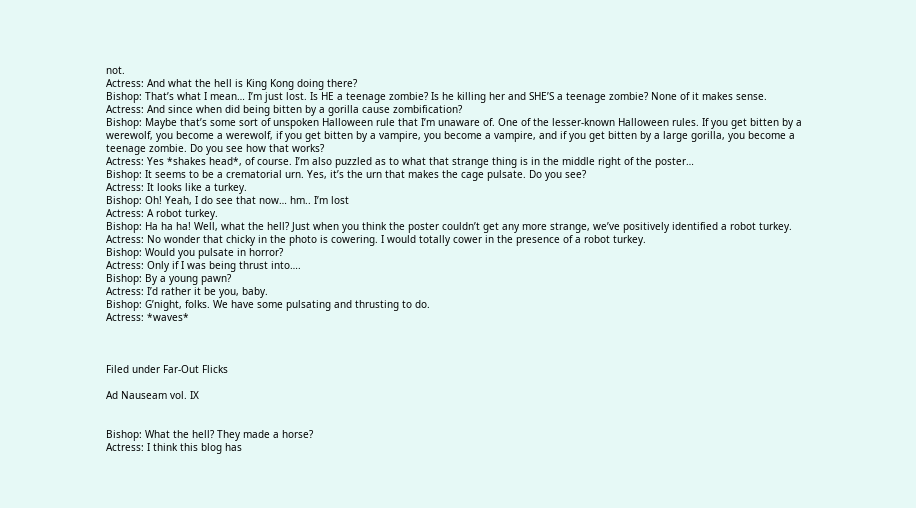not.
Actress: And what the hell is King Kong doing there?
Bishop: That’s what I mean… I’m just lost. Is HE a teenage zombie? Is he killing her and SHE’S a teenage zombie? None of it makes sense.
Actress: And since when did being bitten by a gorilla cause zombification?
Bishop: Maybe that’s some sort of unspoken Halloween rule that I’m unaware of. One of the lesser-known Halloween rules. If you get bitten by a werewolf, you become a werewolf, if you get bitten by a vampire, you become a vampire, and if you get bitten by a large gorilla, you become a teenage zombie. Do you see how that works?
Actress: Yes *shakes head*, of course. I’m also puzzled as to what that strange thing is in the middle right of the poster…
Bishop: It seems to be a crematorial urn. Yes, it’s the urn that makes the cage pulsate. Do you see?
Actress: It looks like a turkey.
Bishop: Oh! Yeah, I do see that now… hm.. I’m lost
Actress: A robot turkey.
Bishop: Ha ha ha! Well, what the hell? Just when you think the poster couldn’t get any more strange, we’ve positively identified a robot turkey.
Actress: No wonder that chicky in the photo is cowering. I would totally cower in the presence of a robot turkey.
Bishop: Would you pulsate in horror?
Actress: Only if I was being thrust into….
Bishop: By a young pawn?
Actress: I’d rather it be you, baby.
Bishop: G’night, folks. We have some pulsating and thrusting to do.
Actress: *waves*



Filed under Far-Out Flicks

Ad Nauseam vol. IX


Bishop: What the hell? They made a horse?
Actress: I think this blog has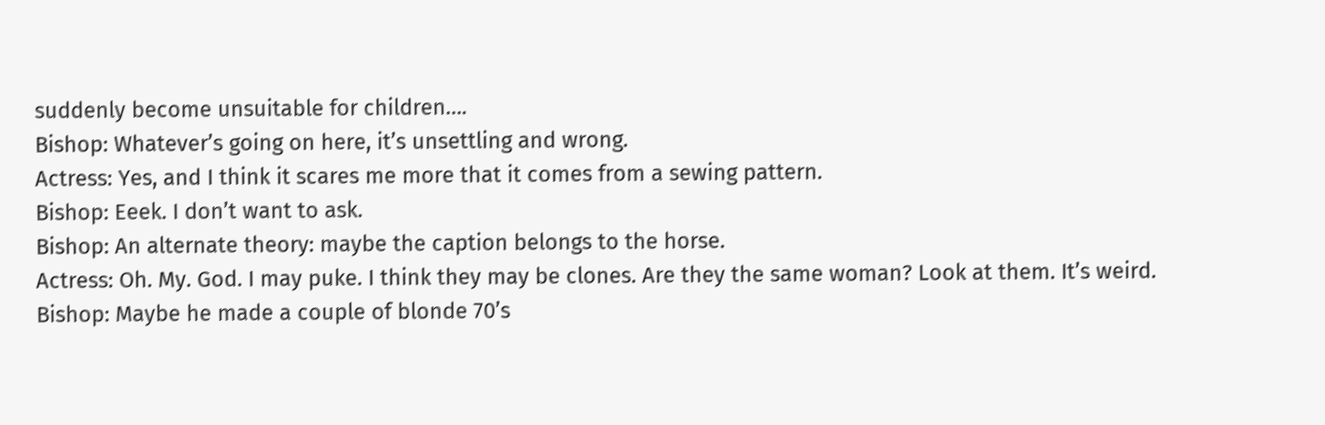suddenly become unsuitable for children….
Bishop: Whatever’s going on here, it’s unsettling and wrong.
Actress: Yes, and I think it scares me more that it comes from a sewing pattern.
Bishop: Eeek. I don’t want to ask.
Bishop: An alternate theory: maybe the caption belongs to the horse.
Actress: Oh. My. God. I may puke. I think they may be clones. Are they the same woman? Look at them. It’s weird.
Bishop: Maybe he made a couple of blonde 70’s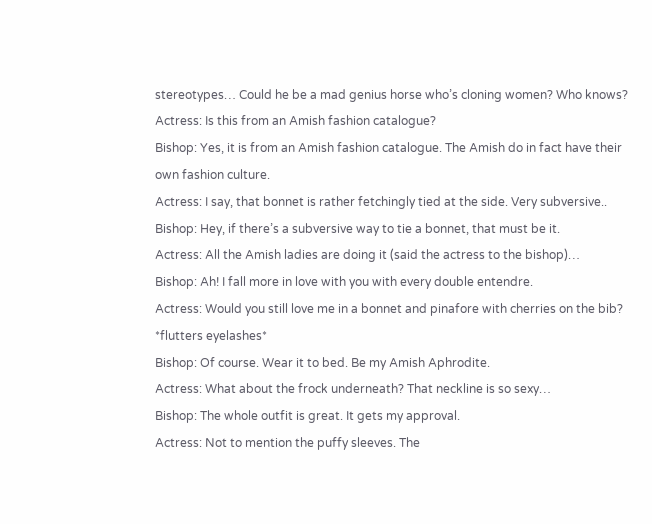stereotypes… Could he be a mad genius horse who’s cloning women? Who knows?
Actress: Is this from an Amish fashion catalogue?
Bishop: Yes, it is from an Amish fashion catalogue. The Amish do in fact have their own fashion culture.
Actress: I say, that bonnet is rather fetchingly tied at the side. Very subversive..
Bishop: Hey, if there’s a subversive way to tie a bonnet, that must be it.
Actress: All the Amish ladies are doing it (said the actress to the bishop)…
Bishop: Ah! I fall more in love with you with every double entendre.
Actress: Would you still love me in a bonnet and pinafore with cherries on the bib? *flutters eyelashes*
Bishop: Of course. Wear it to bed. Be my Amish Aphrodite.
Actress: What about the frock underneath? That neckline is so sexy…
Bishop: The whole outfit is great. It gets my approval.
Actress: Not to mention the puffy sleeves. The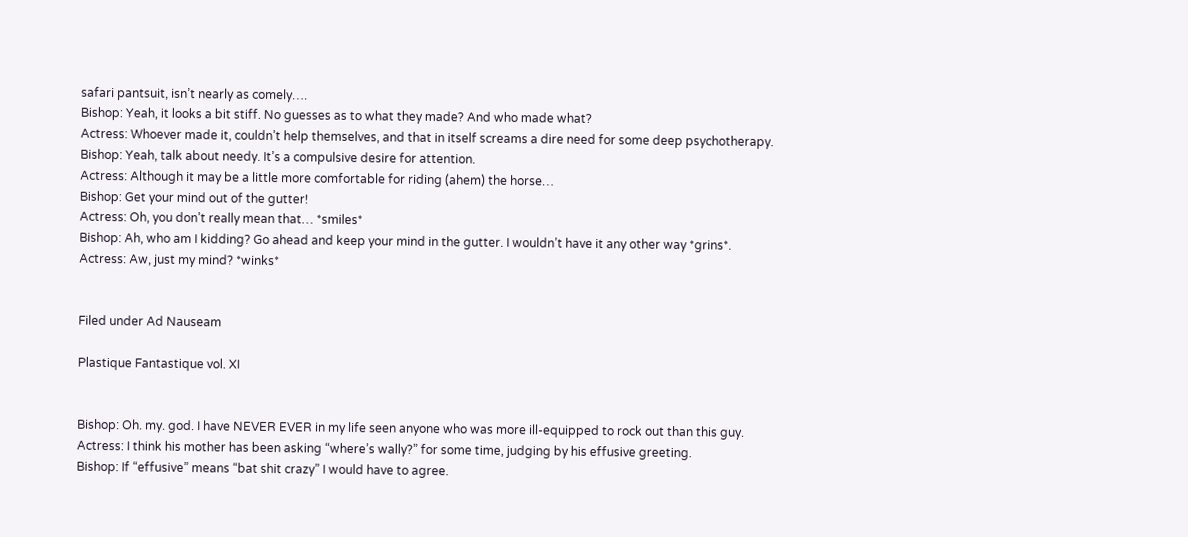safari pantsuit, isn’t nearly as comely….
Bishop: Yeah, it looks a bit stiff. No guesses as to what they made? And who made what?
Actress: Whoever made it, couldn’t help themselves, and that in itself screams a dire need for some deep psychotherapy.
Bishop: Yeah, talk about needy. It’s a compulsive desire for attention.
Actress: Although it may be a little more comfortable for riding (ahem) the horse…
Bishop: Get your mind out of the gutter!
Actress: Oh, you don’t really mean that… *smiles*
Bishop: Ah, who am I kidding? Go ahead and keep your mind in the gutter. I wouldn’t have it any other way *grins*.
Actress: Aw, just my mind? *winks*


Filed under Ad Nauseam

Plastique Fantastique vol. XI


Bishop: Oh. my. god. I have NEVER EVER in my life seen anyone who was more ill-equipped to rock out than this guy.
Actress: I think his mother has been asking “where’s wally?” for some time, judging by his effusive greeting.
Bishop: If “effusive” means “bat shit crazy” I would have to agree.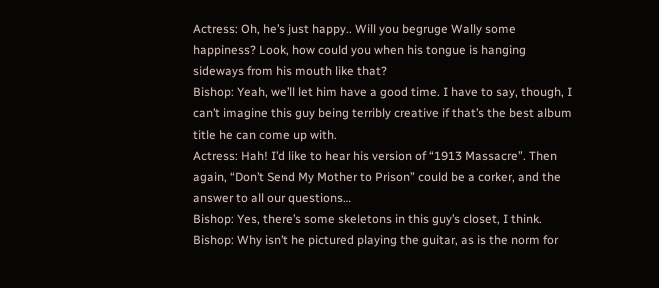Actress: Oh, he’s just happy.. Will you begruge Wally some happiness? Look, how could you when his tongue is hanging sideways from his mouth like that?
Bishop: Yeah, we’ll let him have a good time. I have to say, though, I can’t imagine this guy being terribly creative if that’s the best album title he can come up with.
Actress: Hah! I’d like to hear his version of “1913 Massacre”. Then again, “Don’t Send My Mother to Prison” could be a corker, and the answer to all our questions…
Bishop: Yes, there’s some skeletons in this guy’s closet, I think.
Bishop: Why isn’t he pictured playing the guitar, as is the norm for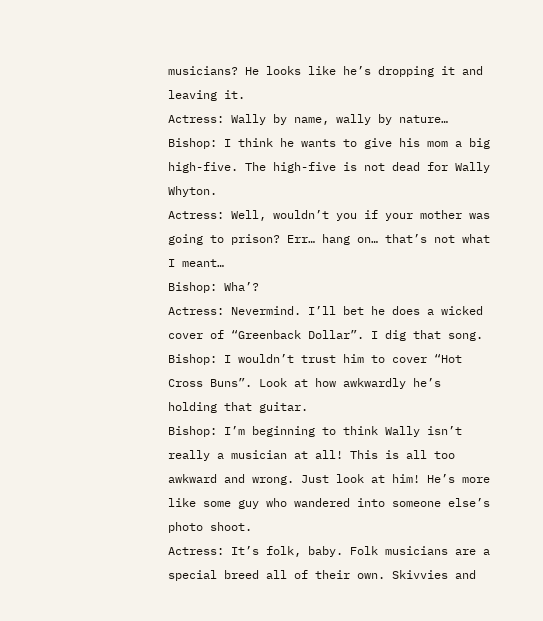musicians? He looks like he’s dropping it and leaving it.
Actress: Wally by name, wally by nature…
Bishop: I think he wants to give his mom a big high-five. The high-five is not dead for Wally Whyton.
Actress: Well, wouldn’t you if your mother was going to prison? Err… hang on… that’s not what I meant…
Bishop: Wha’?
Actress: Nevermind. I’ll bet he does a wicked cover of “Greenback Dollar”. I dig that song.
Bishop: I wouldn’t trust him to cover “Hot Cross Buns”. Look at how awkwardly he’s holding that guitar.
Bishop: I’m beginning to think Wally isn’t really a musician at all! This is all too awkward and wrong. Just look at him! He’s more like some guy who wandered into someone else’s photo shoot.
Actress: It’s folk, baby. Folk musicians are a special breed all of their own. Skivvies and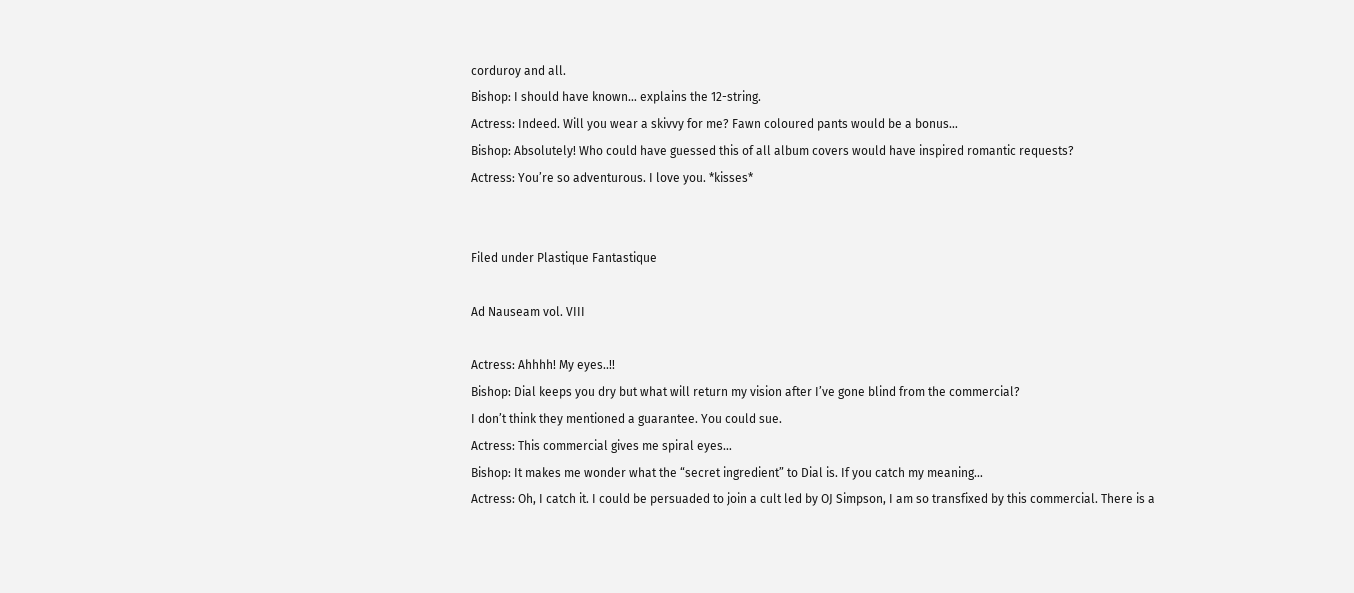corduroy and all.
Bishop: I should have known… explains the 12-string.
Actress: Indeed. Will you wear a skivvy for me? Fawn coloured pants would be a bonus…
Bishop: Absolutely! Who could have guessed this of all album covers would have inspired romantic requests?
Actress: You’re so adventurous. I love you. *kisses*


Filed under Plastique Fantastique

Ad Nauseam vol. VIII

Actress: Ahhhh! My eyes..!!
Bishop: Dial keeps you dry but what will return my vision after I’ve gone blind from the commercial?
I don’t think they mentioned a guarantee. You could sue.
Actress: This commercial gives me spiral eyes…
Bishop: It makes me wonder what the “secret ingredient” to Dial is. If you catch my meaning…
Actress: Oh, I catch it. I could be persuaded to join a cult led by OJ Simpson, I am so transfixed by this commercial. There is a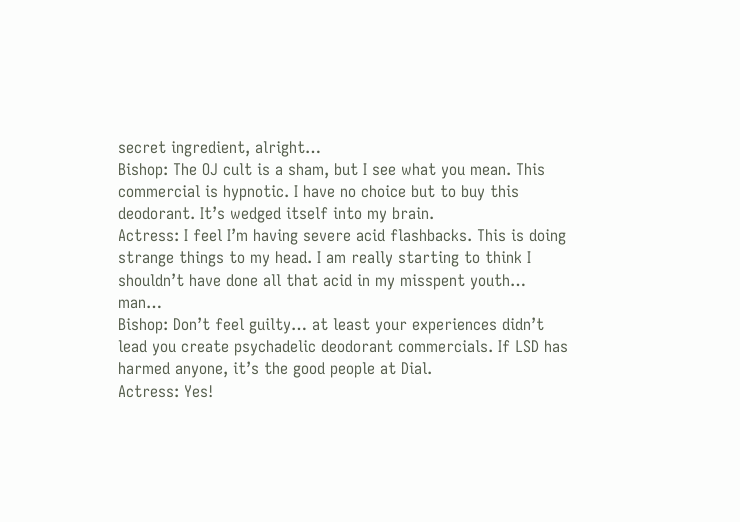secret ingredient, alright…
Bishop: The OJ cult is a sham, but I see what you mean. This commercial is hypnotic. I have no choice but to buy this deodorant. It’s wedged itself into my brain.
Actress: I feel I’m having severe acid flashbacks. This is doing strange things to my head. I am really starting to think I shouldn’t have done all that acid in my misspent youth… man…
Bishop: Don’t feel guilty… at least your experiences didn’t lead you create psychadelic deodorant commercials. If LSD has harmed anyone, it’s the good people at Dial.
Actress: Yes!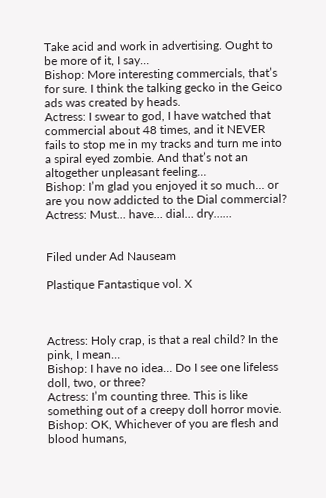Take acid and work in advertising. Ought to be more of it, I say…
Bishop: More interesting commercials, that’s for sure. I think the talking gecko in the Geico ads was created by heads.
Actress: I swear to god, I have watched that commercial about 48 times, and it NEVER fails to stop me in my tracks and turn me into a spiral eyed zombie. And that’s not an altogether unpleasant feeling…
Bishop: I’m glad you enjoyed it so much… or are you now addicted to the Dial commercial?
Actress: Must… have… dial… dry……


Filed under Ad Nauseam

Plastique Fantastique vol. X



Actress: Holy crap, is that a real child? In the pink, I mean…
Bishop: I have no idea… Do I see one lifeless doll, two, or three?
Actress: I’m counting three. This is like something out of a creepy doll horror movie.
Bishop: OK, Whichever of you are flesh and blood humans,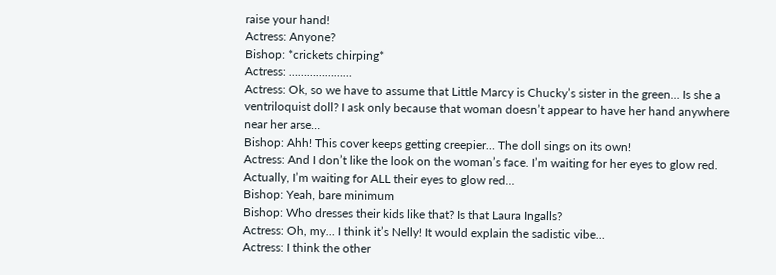raise your hand!
Actress: Anyone?
Bishop: *crickets chirping*
Actress: …………………
Actress: Ok, so we have to assume that Little Marcy is Chucky’s sister in the green… Is she a ventriloquist doll? I ask only because that woman doesn’t appear to have her hand anywhere near her arse…
Bishop: Ahh! This cover keeps getting creepier… The doll sings on its own!
Actress: And I don’t like the look on the woman’s face. I’m waiting for her eyes to glow red. Actually, I’m waiting for ALL their eyes to glow red…
Bishop: Yeah, bare minimum
Bishop: Who dresses their kids like that? Is that Laura Ingalls?
Actress: Oh, my… I think it’s Nelly! It would explain the sadistic vibe…
Actress: I think the other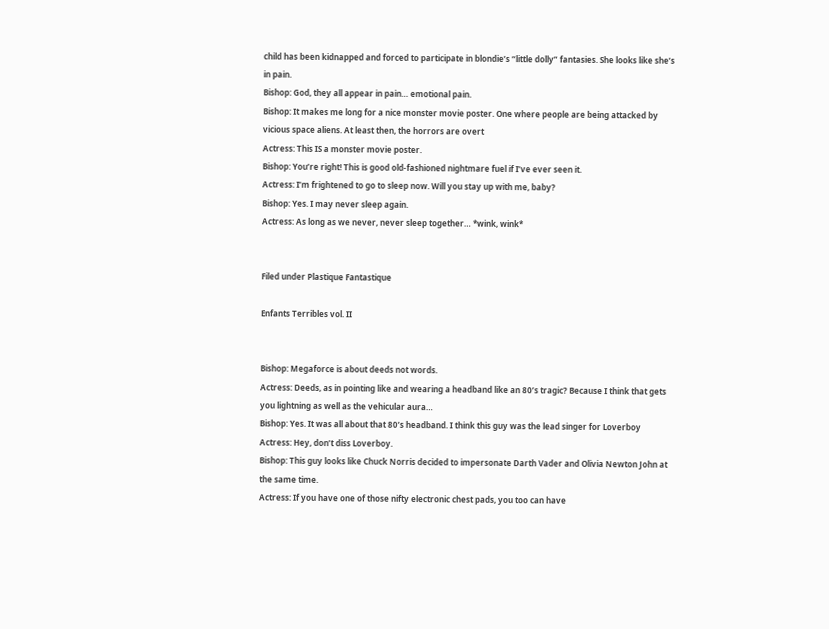child has been kidnapped and forced to participate in blondie’s “little dolly” fantasies. She looks like she’s in pain.
Bishop: God, they all appear in pain… emotional pain.
Bishop: It makes me long for a nice monster movie poster. One where people are being attacked by vicious space aliens. At least then, the horrors are overt
Actress: This IS a monster movie poster.
Bishop: You’re right! This is good old-fashioned nightmare fuel if I’ve ever seen it.
Actress: I’m frightened to go to sleep now. Will you stay up with me, baby?
Bishop: Yes. I may never sleep again.
Actress: As long as we never, never sleep together… *wink, wink*


Filed under Plastique Fantastique

Enfants Terribles vol. II


Bishop: Megaforce is about deeds not words.
Actress: Deeds, as in pointing like and wearing a headband like an 80’s tragic? Because I think that gets you lightning as well as the vehicular aura…
Bishop: Yes. It was all about that 80’s headband. I think this guy was the lead singer for Loverboy
Actress: Hey, don’t diss Loverboy.
Bishop: This guy looks like Chuck Norris decided to impersonate Darth Vader and Olivia Newton John at the same time.
Actress: If you have one of those nifty electronic chest pads, you too can have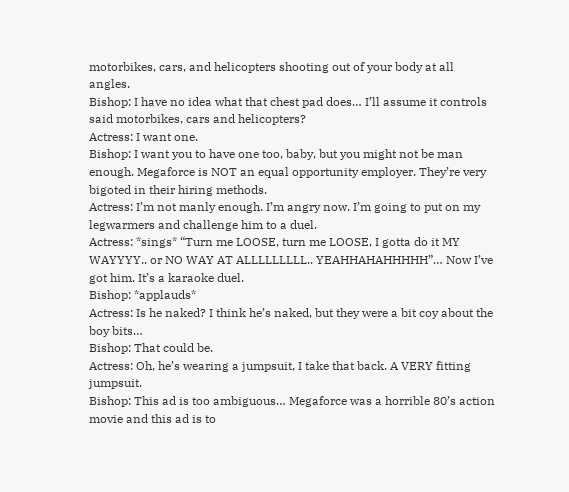motorbikes, cars, and helicopters shooting out of your body at all angles.
Bishop: I have no idea what that chest pad does… I’ll assume it controls said motorbikes, cars and helicopters?
Actress: I want one.
Bishop: I want you to have one too, baby, but you might not be man enough. Megaforce is NOT an equal opportunity employer. They’re very bigoted in their hiring methods.
Actress: I’m not manly enough. I’m angry now. I’m going to put on my legwarmers and challenge him to a duel.
Actress: *sings* “Turn me LOOSE, turn me LOOSE, I gotta do it MY WAYYYY.. or NO WAY AT ALLLLLLLLL.. YEAHHAHAHHHHH”… Now I’ve got him. It’s a karaoke duel.
Bishop: *applauds*
Actress: Is he naked? I think he’s naked, but they were a bit coy about the boy bits…
Bishop: That could be.
Actress: Oh, he’s wearing a jumpsuit, I take that back. A VERY fitting jumpsuit.
Bishop: This ad is too ambiguous… Megaforce was a horrible 80’s action movie and this ad is to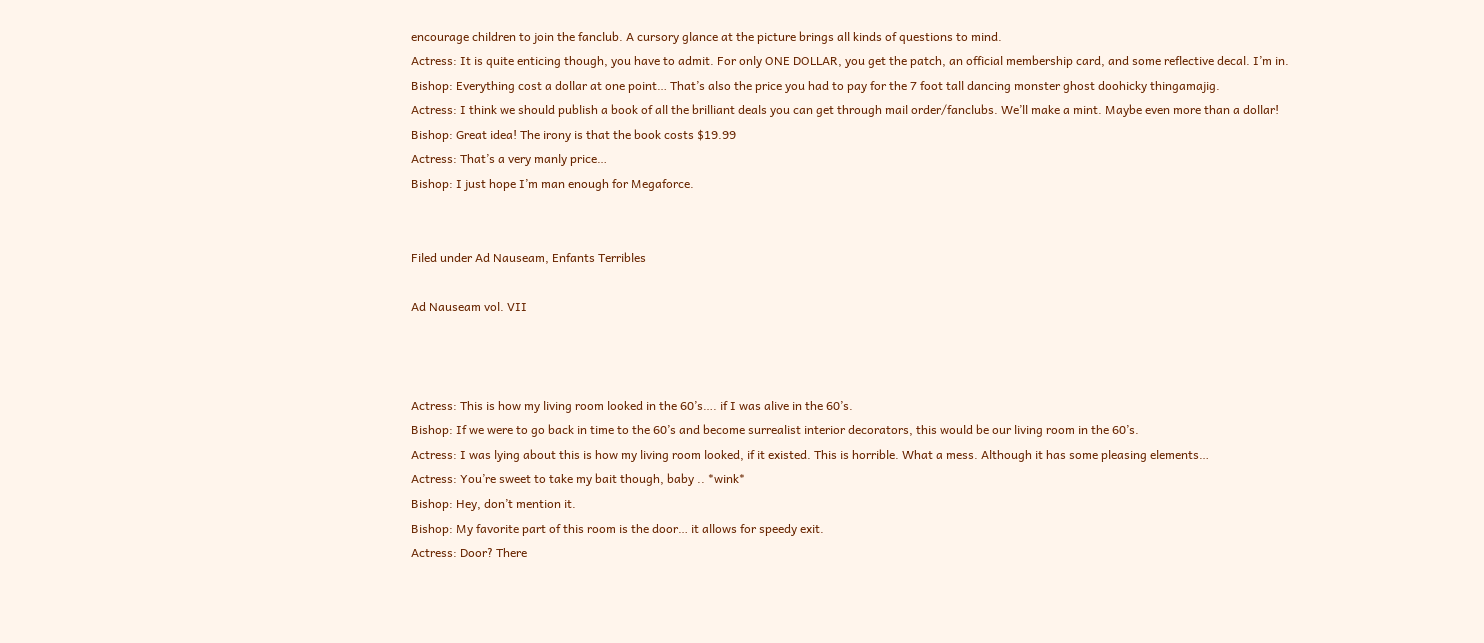encourage children to join the fanclub. A cursory glance at the picture brings all kinds of questions to mind.
Actress: It is quite enticing though, you have to admit. For only ONE DOLLAR, you get the patch, an official membership card, and some reflective decal. I’m in.
Bishop: Everything cost a dollar at one point… That’s also the price you had to pay for the 7 foot tall dancing monster ghost doohicky thingamajig.
Actress: I think we should publish a book of all the brilliant deals you can get through mail order/fanclubs. We’ll make a mint. Maybe even more than a dollar!
Bishop: Great idea! The irony is that the book costs $19.99
Actress: That’s a very manly price…
Bishop: I just hope I’m man enough for Megaforce.


Filed under Ad Nauseam, Enfants Terribles

Ad Nauseam vol. VII



Actress: This is how my living room looked in the 60’s…. if I was alive in the 60’s.
Bishop: If we were to go back in time to the 60’s and become surrealist interior decorators, this would be our living room in the 60’s.
Actress: I was lying about this is how my living room looked, if it existed. This is horrible. What a mess. Although it has some pleasing elements…
Actress: You’re sweet to take my bait though, baby .. *wink*
Bishop: Hey, don’t mention it.
Bishop: My favorite part of this room is the door… it allows for speedy exit.
Actress: Door? There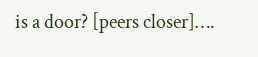is a door? [peers closer]….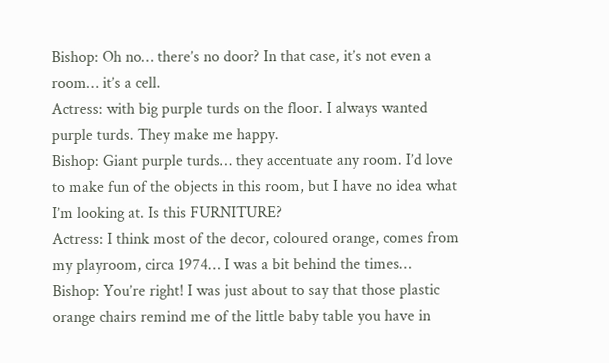Bishop: Oh no… there’s no door? In that case, it’s not even a room… it’s a cell.
Actress: with big purple turds on the floor. I always wanted purple turds. They make me happy.
Bishop: Giant purple turds… they accentuate any room. I’d love to make fun of the objects in this room, but I have no idea what I’m looking at. Is this FURNITURE?
Actress: I think most of the decor, coloured orange, comes from my playroom, circa 1974… I was a bit behind the times…
Bishop: You’re right! I was just about to say that those plastic orange chairs remind me of the little baby table you have in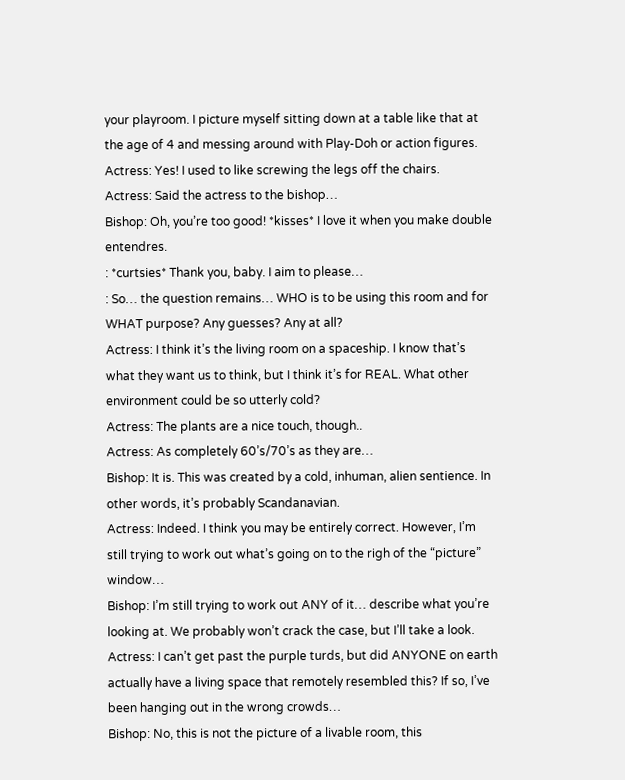your playroom. I picture myself sitting down at a table like that at the age of 4 and messing around with Play-Doh or action figures.
Actress: Yes! I used to like screwing the legs off the chairs.
Actress: Said the actress to the bishop…
Bishop: Oh, you’re too good! *kisses* I love it when you make double entendres.
: *curtsies* Thank you, baby. I aim to please…
: So… the question remains… WHO is to be using this room and for WHAT purpose? Any guesses? Any at all?
Actress: I think it’s the living room on a spaceship. I know that’s what they want us to think, but I think it’s for REAL. What other environment could be so utterly cold?
Actress: The plants are a nice touch, though..
Actress: As completely 60’s/70’s as they are…
Bishop: It is. This was created by a cold, inhuman, alien sentience. In other words, it’s probably Scandanavian.
Actress: Indeed. I think you may be entirely correct. However, I’m still trying to work out what’s going on to the righ of the “picture” window…
Bishop: I’m still trying to work out ANY of it… describe what you’re looking at. We probably won’t crack the case, but I’ll take a look.
Actress: I can’t get past the purple turds, but did ANYONE on earth actually have a living space that remotely resembled this? If so, I’ve been hanging out in the wrong crowds…
Bishop: No, this is not the picture of a livable room, this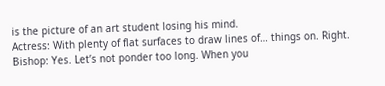is the picture of an art student losing his mind.
Actress: With plenty of flat surfaces to draw lines of… things on. Right.
Bishop: Yes. Let’s not ponder too long. When you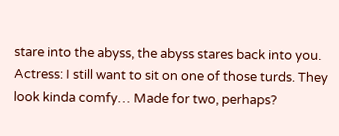stare into the abyss, the abyss stares back into you.
Actress: I still want to sit on one of those turds. They look kinda comfy… Made for two, perhaps?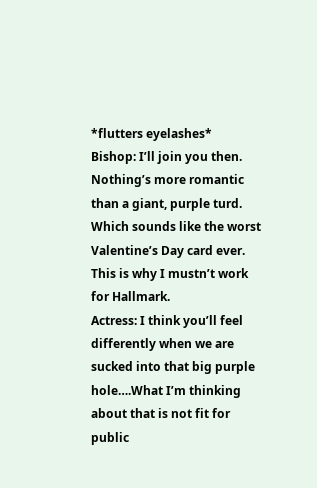*flutters eyelashes*
Bishop: I’ll join you then. Nothing’s more romantic than a giant, purple turd. Which sounds like the worst Valentine’s Day card ever. This is why I mustn’t work for Hallmark.
Actress: I think you’ll feel differently when we are sucked into that big purple hole….What I’m thinking about that is not fit for public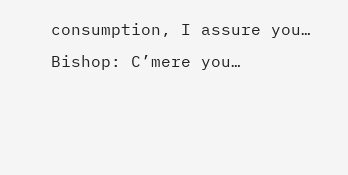consumption, I assure you…
Bishop: C’mere you…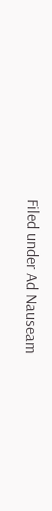Filed under Ad Nauseam